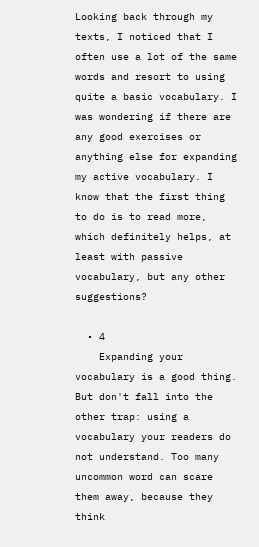Looking back through my texts, I noticed that I often use a lot of the same words and resort to using quite a basic vocabulary. I was wondering if there are any good exercises or anything else for expanding my active vocabulary. I know that the first thing to do is to read more, which definitely helps, at least with passive vocabulary, but any other suggestions?

  • 4
    Expanding your vocabulary is a good thing. But don't fall into the other trap: using a vocabulary your readers do not understand. Too many uncommon word can scare them away, because they think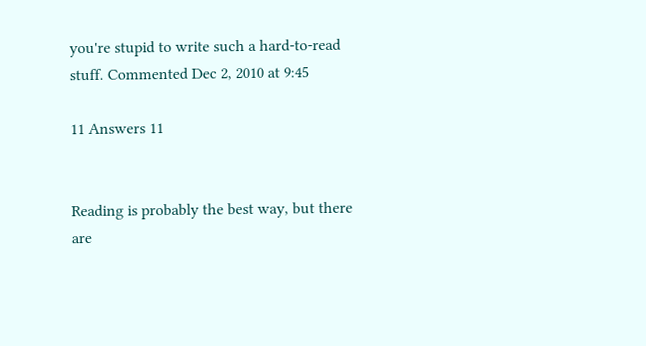you're stupid to write such a hard-to-read stuff. Commented Dec 2, 2010 at 9:45

11 Answers 11


Reading is probably the best way, but there are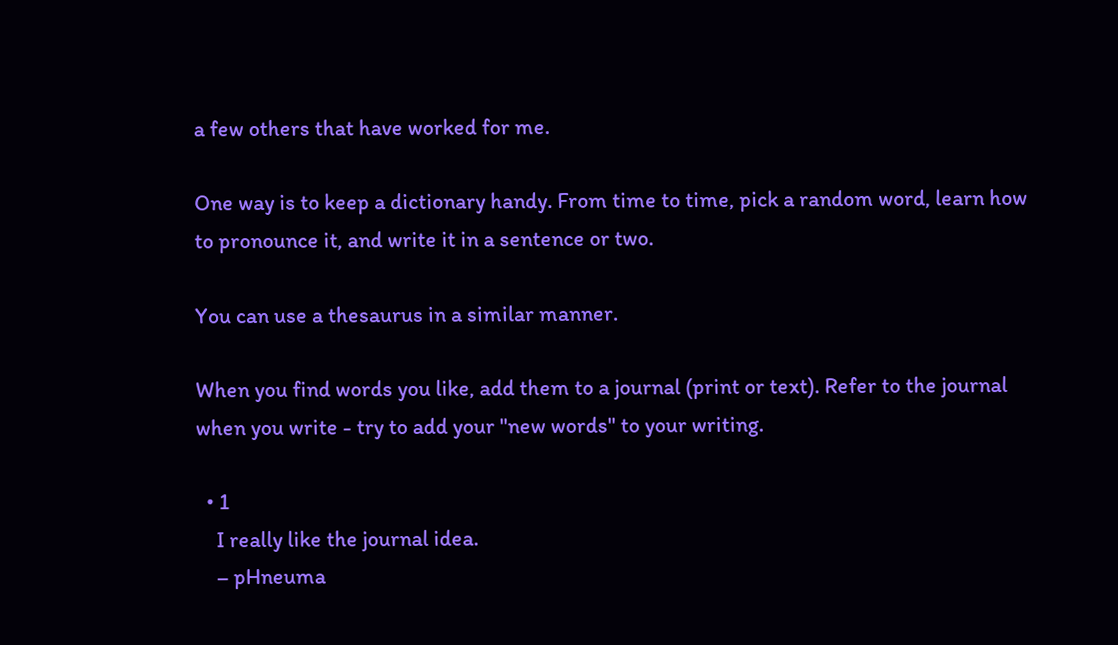a few others that have worked for me.

One way is to keep a dictionary handy. From time to time, pick a random word, learn how to pronounce it, and write it in a sentence or two.

You can use a thesaurus in a similar manner.

When you find words you like, add them to a journal (print or text). Refer to the journal when you write - try to add your "new words" to your writing.

  • 1
    I really like the journal idea.
    – pHneuma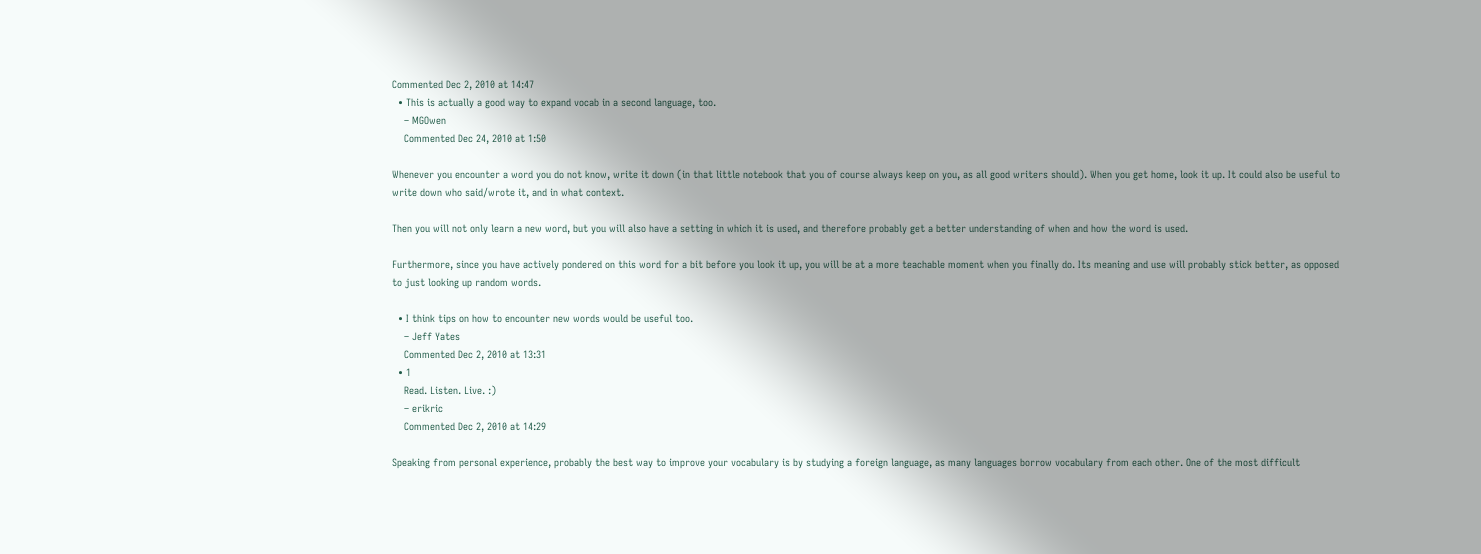Commented Dec 2, 2010 at 14:47
  • This is actually a good way to expand vocab in a second language, too.
    – MGOwen
    Commented Dec 24, 2010 at 1:50

Whenever you encounter a word you do not know, write it down (in that little notebook that you of course always keep on you, as all good writers should). When you get home, look it up. It could also be useful to write down who said/wrote it, and in what context.

Then you will not only learn a new word, but you will also have a setting in which it is used, and therefore probably get a better understanding of when and how the word is used.

Furthermore, since you have actively pondered on this word for a bit before you look it up, you will be at a more teachable moment when you finally do. Its meaning and use will probably stick better, as opposed to just looking up random words.

  • I think tips on how to encounter new words would be useful too.
    – Jeff Yates
    Commented Dec 2, 2010 at 13:31
  • 1
    Read. Listen. Live. :)
    – erikric
    Commented Dec 2, 2010 at 14:29

Speaking from personal experience, probably the best way to improve your vocabulary is by studying a foreign language, as many languages borrow vocabulary from each other. One of the most difficult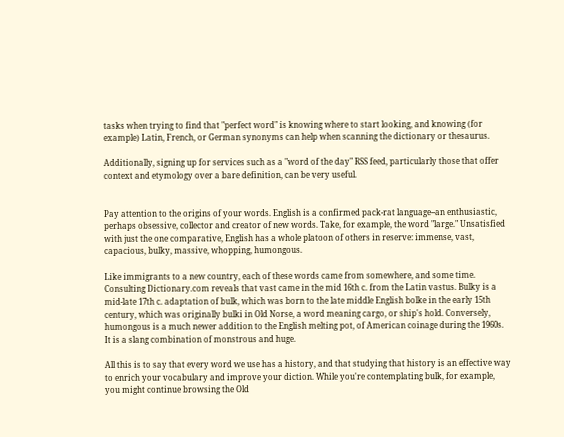tasks when trying to find that "perfect word" is knowing where to start looking, and knowing (for example) Latin, French, or German synonyms can help when scanning the dictionary or thesaurus.

Additionally, signing up for services such as a "word of the day" RSS feed, particularly those that offer context and etymology over a bare definition, can be very useful.


Pay attention to the origins of your words. English is a confirmed pack-rat language--an enthusiastic, perhaps obsessive, collector and creator of new words. Take, for example, the word "large." Unsatisfied with just the one comparative, English has a whole platoon of others in reserve: immense, vast, capacious, bulky, massive, whopping, humongous.

Like immigrants to a new country, each of these words came from somewhere, and some time. Consulting Dictionary.com reveals that vast came in the mid 16th c. from the Latin vastus. Bulky is a mid-late 17th c. adaptation of bulk, which was born to the late middle English bolke in the early 15th century, which was originally bulki in Old Norse, a word meaning cargo, or ship's hold. Conversely, humongous is a much newer addition to the English melting pot, of American coinage during the 1960s. It is a slang combination of monstrous and huge.

All this is to say that every word we use has a history, and that studying that history is an effective way to enrich your vocabulary and improve your diction. While you're contemplating bulk, for example, you might continue browsing the Old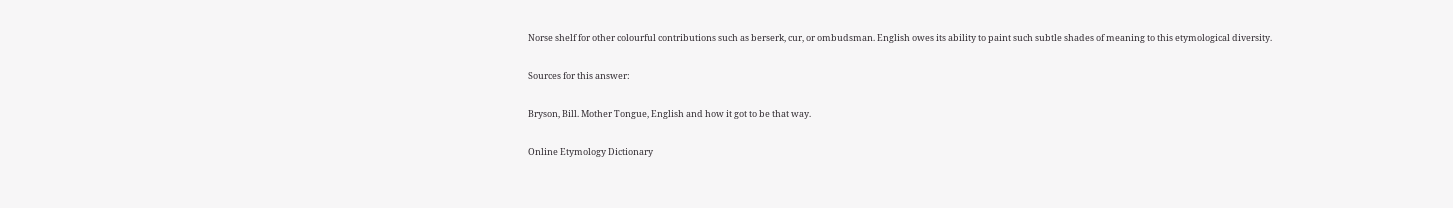Norse shelf for other colourful contributions such as berserk, cur, or ombudsman. English owes its ability to paint such subtle shades of meaning to this etymological diversity.

Sources for this answer:

Bryson, Bill. Mother Tongue, English and how it got to be that way.

Online Etymology Dictionary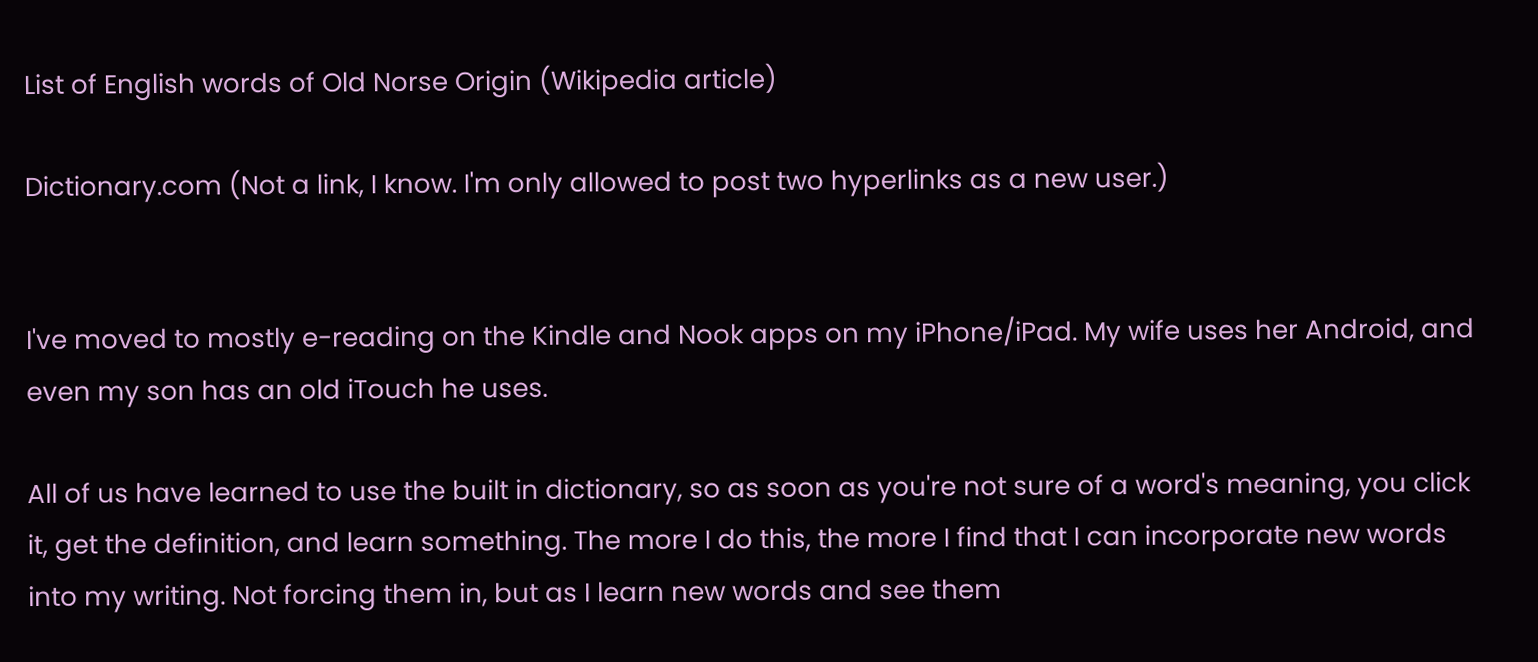List of English words of Old Norse Origin (Wikipedia article)

Dictionary.com (Not a link, I know. I'm only allowed to post two hyperlinks as a new user.)


I've moved to mostly e-reading on the Kindle and Nook apps on my iPhone/iPad. My wife uses her Android, and even my son has an old iTouch he uses.

All of us have learned to use the built in dictionary, so as soon as you're not sure of a word's meaning, you click it, get the definition, and learn something. The more I do this, the more I find that I can incorporate new words into my writing. Not forcing them in, but as I learn new words and see them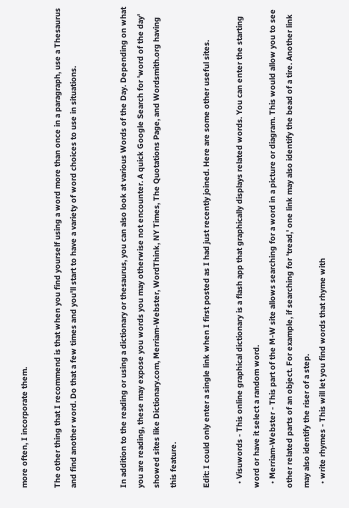more often, I incorporate them.

The other thing that I recommend is that when you find yourself using a word more than once in a paragraph, use a Thesaurus and find another word. Do that a few times and you'll start to have a variety of word choices to use in situations.


In addition to the reading or using a dictionary or thesaurus, you can also look at various Words of the Day. Depending on what you are reading, these may expose you words you may otherwise not encounter. A quick Google Search for 'word of the day' showed sites like Dictionary.com, Merriam-Webster, WordThink, NY Times, The Quotations Page, and Wordsmith.org having this feature.

Edit: I could only enter a single link when I first posted as I had just recently joined. Here are some other useful sites.

  • Visuwords - This online graphical dictionary is a flash app that graphically displays related words. You can enter the starting word or have it select a random word.
  • Merriam-Webster - This part of the M-W site allows searching for a word in a picture or diagram. This would allow you to see other related parts of an object. For example, if searching for 'tread,' one link may also identify the bead of a tire. Another link may also identify the riser of a step.
  • write rhymes - This will let you find words that rhyme with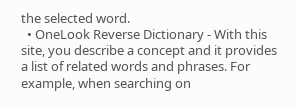the selected word.
  • OneLook Reverse Dictionary - With this site, you describe a concept and it provides a list of related words and phrases. For example, when searching on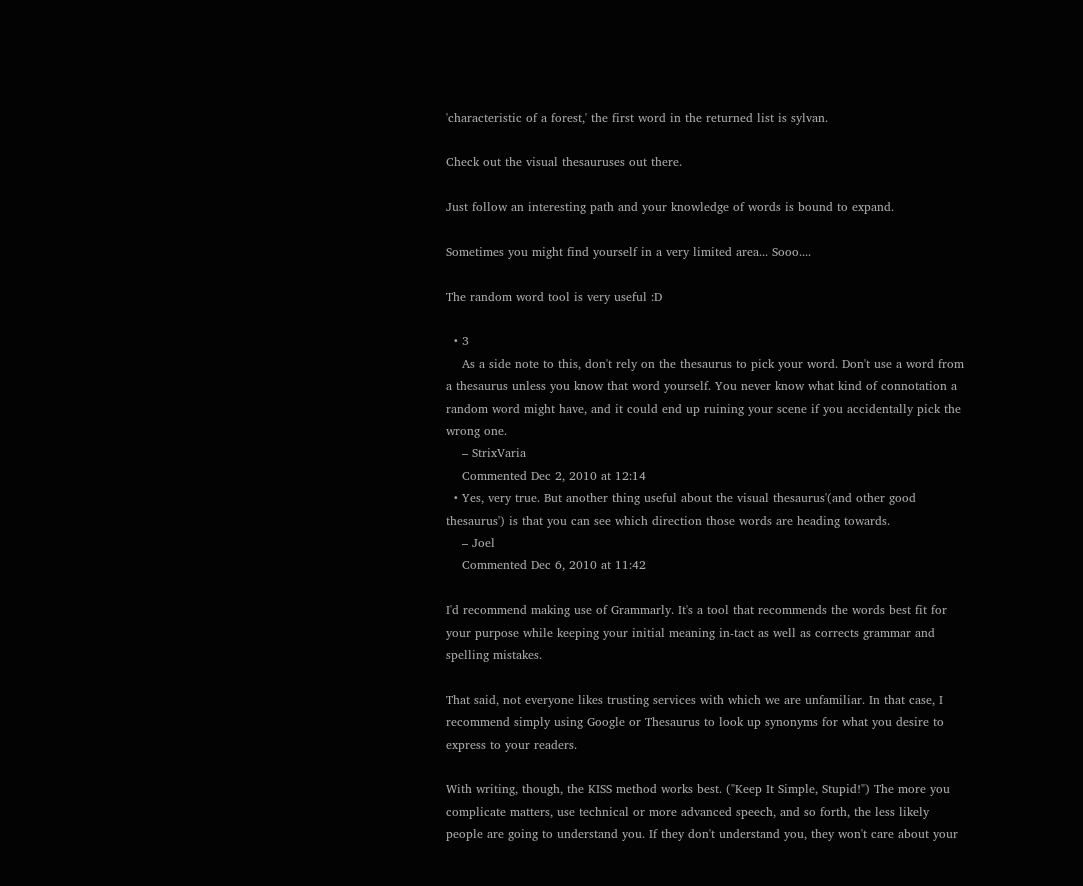'characteristic of a forest,' the first word in the returned list is sylvan.

Check out the visual thesauruses out there.

Just follow an interesting path and your knowledge of words is bound to expand.

Sometimes you might find yourself in a very limited area... Sooo....

The random word tool is very useful :D

  • 3
    As a side note to this, don't rely on the thesaurus to pick your word. Don't use a word from a thesaurus unless you know that word yourself. You never know what kind of connotation a random word might have, and it could end up ruining your scene if you accidentally pick the wrong one.
    – StrixVaria
    Commented Dec 2, 2010 at 12:14
  • Yes, very true. But another thing useful about the visual thesaurus'(and other good thesaurus') is that you can see which direction those words are heading towards.
    – Joel
    Commented Dec 6, 2010 at 11:42

I'd recommend making use of Grammarly. It's a tool that recommends the words best fit for your purpose while keeping your initial meaning in-tact as well as corrects grammar and spelling mistakes.

That said, not everyone likes trusting services with which we are unfamiliar. In that case, I recommend simply using Google or Thesaurus to look up synonyms for what you desire to express to your readers.

With writing, though, the KISS method works best. ("Keep It Simple, Stupid!") The more you complicate matters, use technical or more advanced speech, and so forth, the less likely people are going to understand you. If they don't understand you, they won't care about your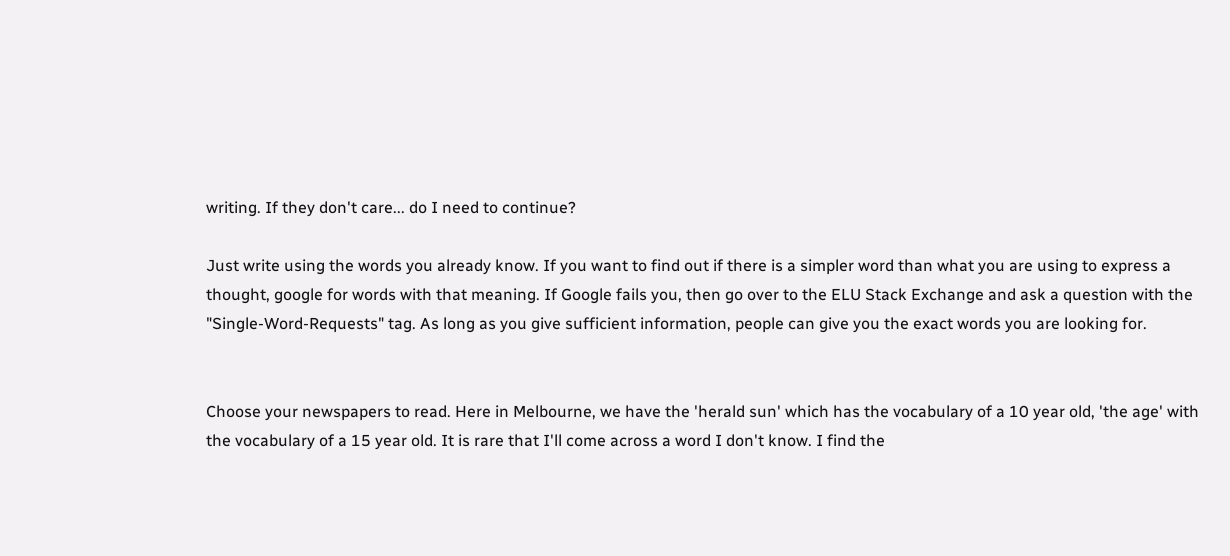writing. If they don't care... do I need to continue?

Just write using the words you already know. If you want to find out if there is a simpler word than what you are using to express a thought, google for words with that meaning. If Google fails you, then go over to the ELU Stack Exchange and ask a question with the "Single-Word-Requests" tag. As long as you give sufficient information, people can give you the exact words you are looking for.


Choose your newspapers to read. Here in Melbourne, we have the 'herald sun' which has the vocabulary of a 10 year old, 'the age' with the vocabulary of a 15 year old. It is rare that I'll come across a word I don't know. I find the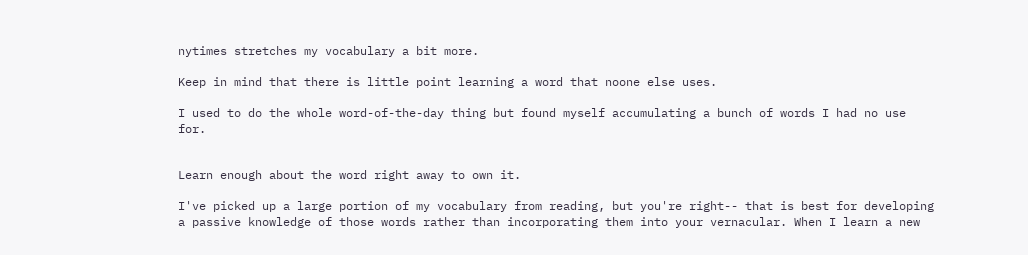nytimes stretches my vocabulary a bit more.

Keep in mind that there is little point learning a word that noone else uses.

I used to do the whole word-of-the-day thing but found myself accumulating a bunch of words I had no use for.


Learn enough about the word right away to own it.

I've picked up a large portion of my vocabulary from reading, but you're right-- that is best for developing a passive knowledge of those words rather than incorporating them into your vernacular. When I learn a new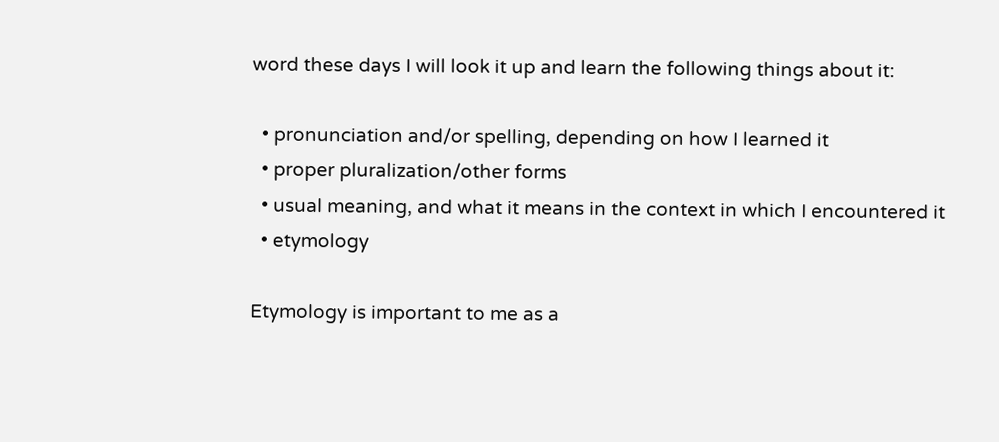word these days I will look it up and learn the following things about it:

  • pronunciation and/or spelling, depending on how I learned it
  • proper pluralization/other forms
  • usual meaning, and what it means in the context in which I encountered it
  • etymology

Etymology is important to me as a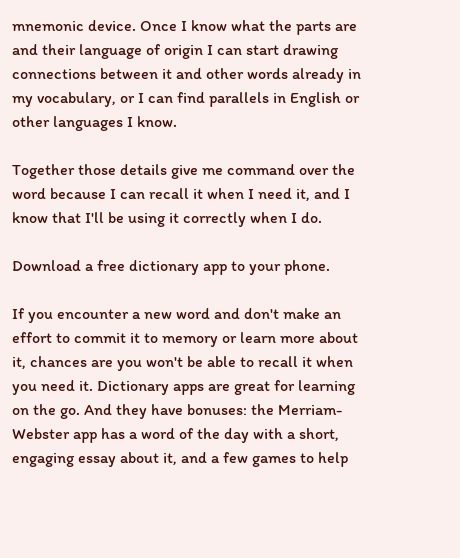mnemonic device. Once I know what the parts are and their language of origin I can start drawing connections between it and other words already in my vocabulary, or I can find parallels in English or other languages I know.

Together those details give me command over the word because I can recall it when I need it, and I know that I'll be using it correctly when I do.

Download a free dictionary app to your phone.

If you encounter a new word and don't make an effort to commit it to memory or learn more about it, chances are you won't be able to recall it when you need it. Dictionary apps are great for learning on the go. And they have bonuses: the Merriam-Webster app has a word of the day with a short, engaging essay about it, and a few games to help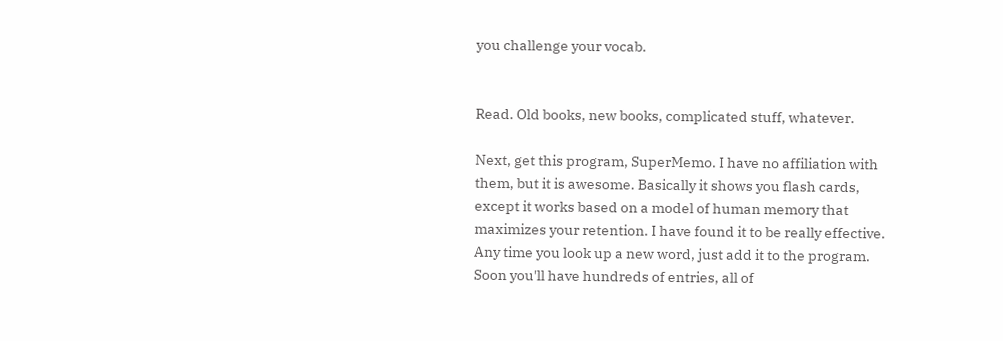you challenge your vocab.


Read. Old books, new books, complicated stuff, whatever.

Next, get this program, SuperMemo. I have no affiliation with them, but it is awesome. Basically it shows you flash cards, except it works based on a model of human memory that maximizes your retention. I have found it to be really effective. Any time you look up a new word, just add it to the program. Soon you'll have hundreds of entries, all of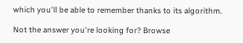which you'll be able to remember thanks to its algorithm.

Not the answer you're looking for? Browse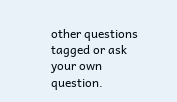other questions tagged or ask your own question.